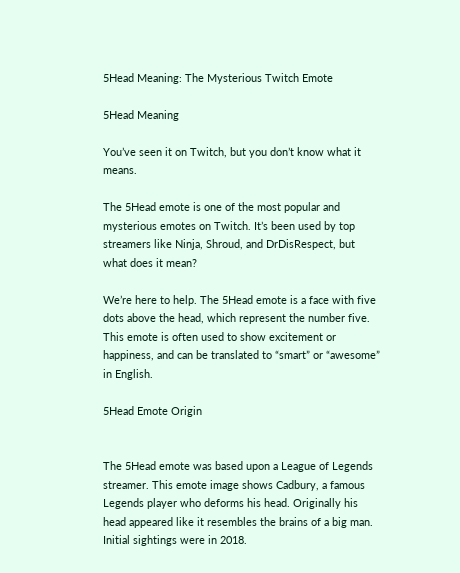5Head Meaning: The Mysterious Twitch Emote

5Head Meaning

You’ve seen it on Twitch, but you don’t know what it means.

The 5Head emote is one of the most popular and mysterious emotes on Twitch. It’s been used by top streamers like Ninja, Shroud, and DrDisRespect, but what does it mean?

We’re here to help. The 5Head emote is a face with five dots above the head, which represent the number five. This emote is often used to show excitement or happiness, and can be translated to “smart” or “awesome” in English.

5Head Emote Origin


The 5Head emote was based upon a League of Legends streamer. This emote image shows Cadbury, a famous Legends player who deforms his head. Originally his head appeared like it resembles the brains of a big man. Initial sightings were in 2018.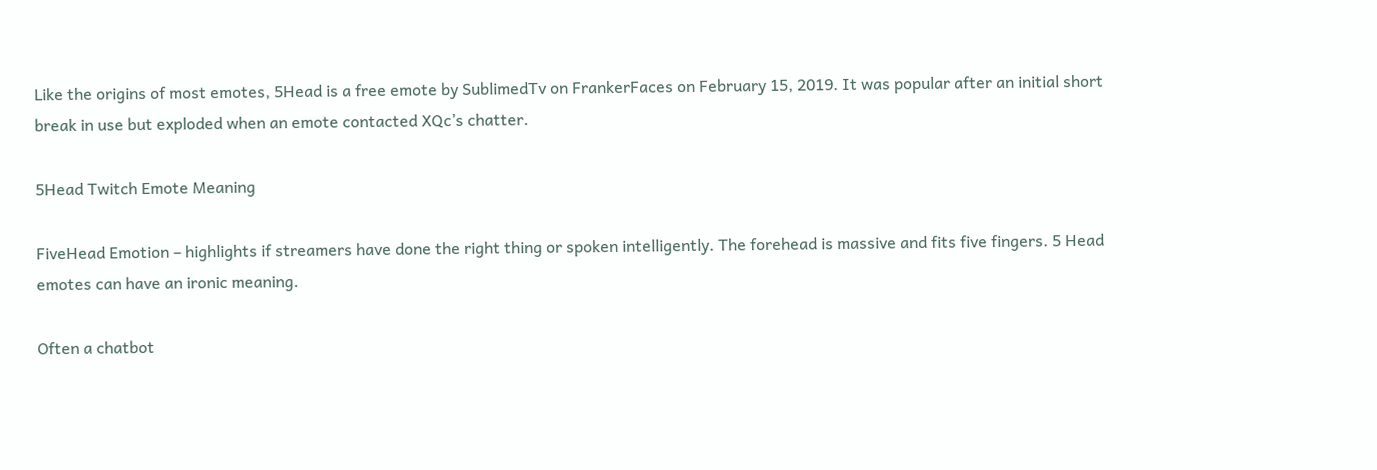Like the origins of most emotes, 5Head is a free emote by SublimedTv on FrankerFaces on February 15, 2019. It was popular after an initial short break in use but exploded when an emote contacted XQc’s chatter.

5Head Twitch Emote Meaning

FiveHead Emotion – highlights if streamers have done the right thing or spoken intelligently. The forehead is massive and fits five fingers. 5 Head emotes can have an ironic meaning.

Often a chatbot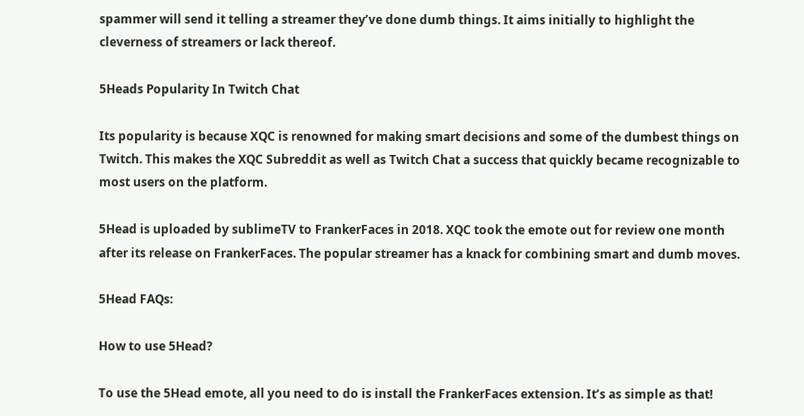spammer will send it telling a streamer they’ve done dumb things. It aims initially to highlight the cleverness of streamers or lack thereof.

5Heads Popularity In Twitch Chat

Its popularity is because XQC is renowned for making smart decisions and some of the dumbest things on Twitch. This makes the XQC Subreddit as well as Twitch Chat a success that quickly became recognizable to most users on the platform.

5Head is uploaded by sublimeTV to FrankerFaces in 2018. XQC took the emote out for review one month after its release on FrankerFaces. The popular streamer has a knack for combining smart and dumb moves.

5Head FAQs:

How to use 5Head?

To use the 5Head emote, all you need to do is install the FrankerFaces extension. It’s as simple as that!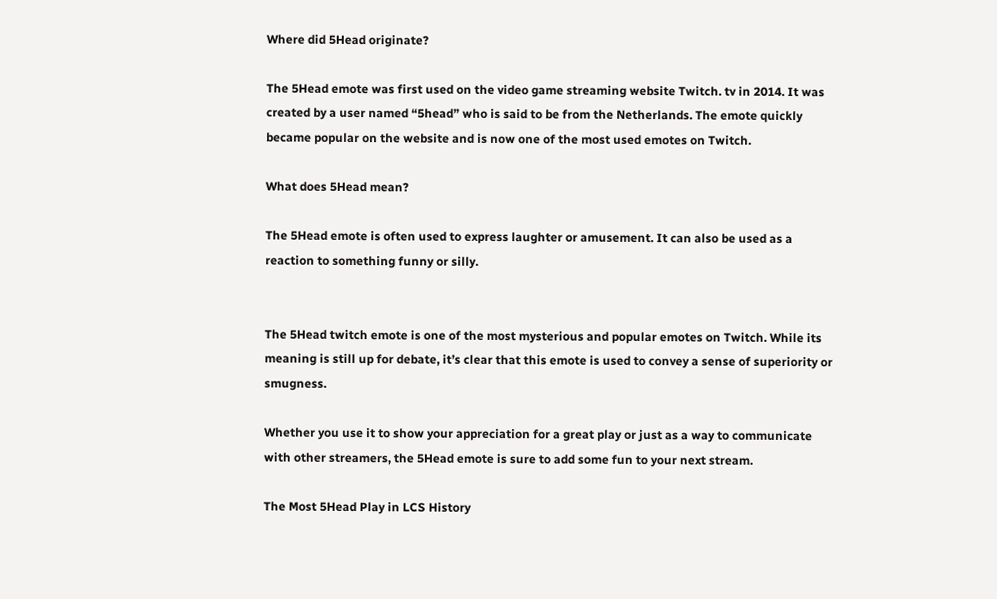Where did 5Head originate?

The 5Head emote was first used on the video game streaming website Twitch. tv in 2014. It was created by a user named “5head” who is said to be from the Netherlands. The emote quickly became popular on the website and is now one of the most used emotes on Twitch.

What does 5Head mean?

The 5Head emote is often used to express laughter or amusement. It can also be used as a reaction to something funny or silly.


The 5Head twitch emote is one of the most mysterious and popular emotes on Twitch. While its meaning is still up for debate, it’s clear that this emote is used to convey a sense of superiority or smugness.

Whether you use it to show your appreciation for a great play or just as a way to communicate with other streamers, the 5Head emote is sure to add some fun to your next stream.

The Most 5Head Play in LCS History